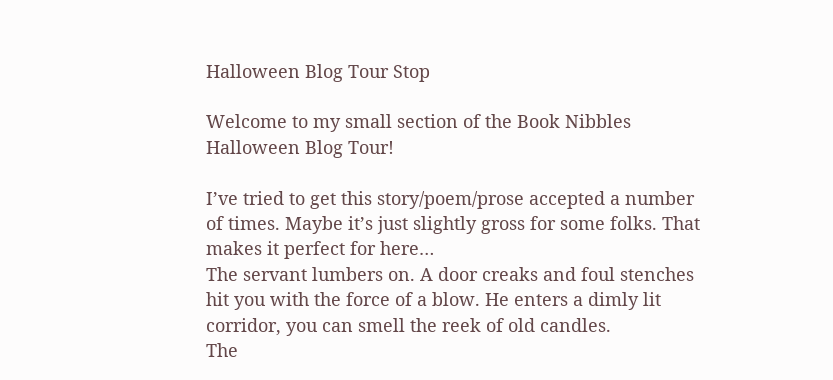Halloween Blog Tour Stop

Welcome to my small section of the Book Nibbles Halloween Blog Tour!

I’ve tried to get this story/poem/prose accepted a number of times. Maybe it’s just slightly gross for some folks. That makes it perfect for here…
The servant lumbers on. A door creaks and foul stenches hit you with the force of a blow. He enters a dimly lit corridor, you can smell the reek of old candles.
The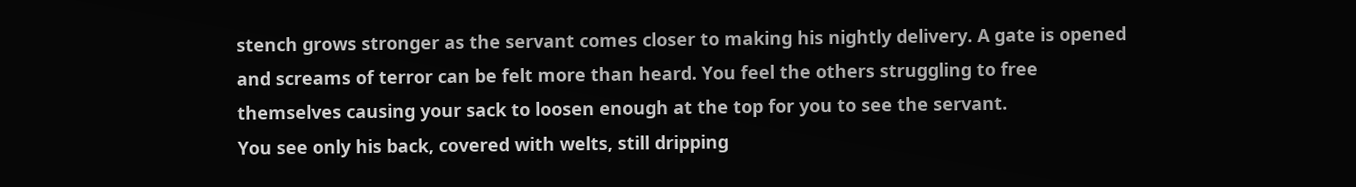stench grows stronger as the servant comes closer to making his nightly delivery. A gate is opened and screams of terror can be felt more than heard. You feel the others struggling to free themselves causing your sack to loosen enough at the top for you to see the servant.
You see only his back, covered with welts, still dripping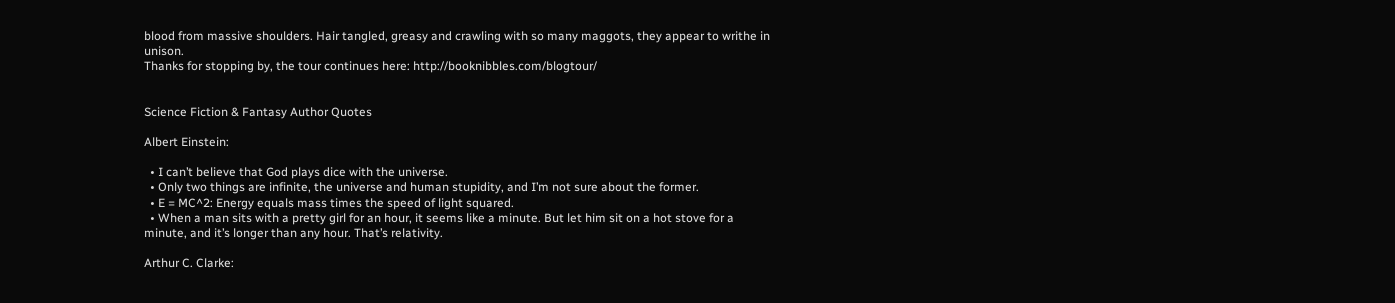blood from massive shoulders. Hair tangled, greasy and crawling with so many maggots, they appear to writhe in unison.
Thanks for stopping by, the tour continues here: http://booknibbles.com/blogtour/


Science Fiction & Fantasy Author Quotes

Albert Einstein:

  • I can’t believe that God plays dice with the universe.
  • Only two things are infinite, the universe and human stupidity, and I’m not sure about the former.
  • E = MC^2: Energy equals mass times the speed of light squared.
  • When a man sits with a pretty girl for an hour, it seems like a minute. But let him sit on a hot stove for a minute, and it’s longer than any hour. That’s relativity.

Arthur C. Clarke: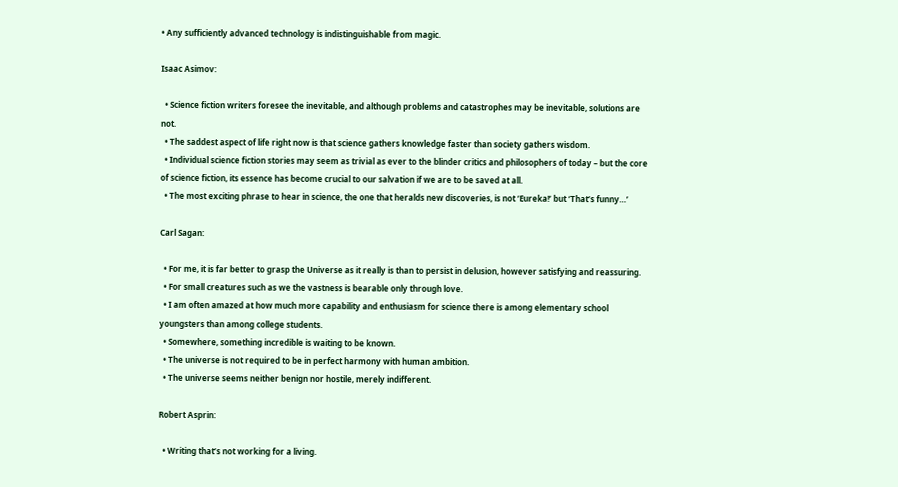• Any sufficiently advanced technology is indistinguishable from magic.

Isaac Asimov:

  • Science fiction writers foresee the inevitable, and although problems and catastrophes may be inevitable, solutions are not.
  • The saddest aspect of life right now is that science gathers knowledge faster than society gathers wisdom.
  • Individual science fiction stories may seem as trivial as ever to the blinder critics and philosophers of today – but the core of science fiction, its essence has become crucial to our salvation if we are to be saved at all.
  • The most exciting phrase to hear in science, the one that heralds new discoveries, is not ‘Eureka!’ but ‘That’s funny…’

Carl Sagan:

  • For me, it is far better to grasp the Universe as it really is than to persist in delusion, however satisfying and reassuring.
  • For small creatures such as we the vastness is bearable only through love.
  • I am often amazed at how much more capability and enthusiasm for science there is among elementary school youngsters than among college students.
  • Somewhere, something incredible is waiting to be known.
  • The universe is not required to be in perfect harmony with human ambition.
  • The universe seems neither benign nor hostile, merely indifferent.

Robert Asprin:

  • Writing that’s not working for a living.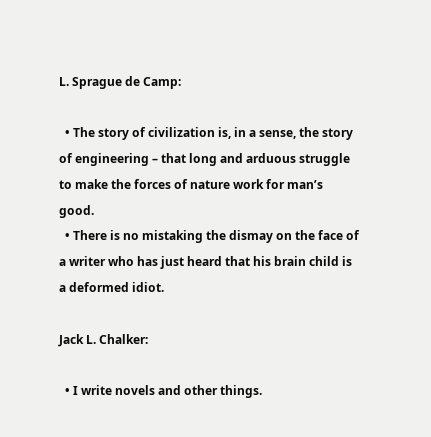L. Sprague de Camp:

  • The story of civilization is, in a sense, the story of engineering – that long and arduous struggle to make the forces of nature work for man’s good.
  • There is no mistaking the dismay on the face of a writer who has just heard that his brain child is a deformed idiot.

Jack L. Chalker:

  • I write novels and other things.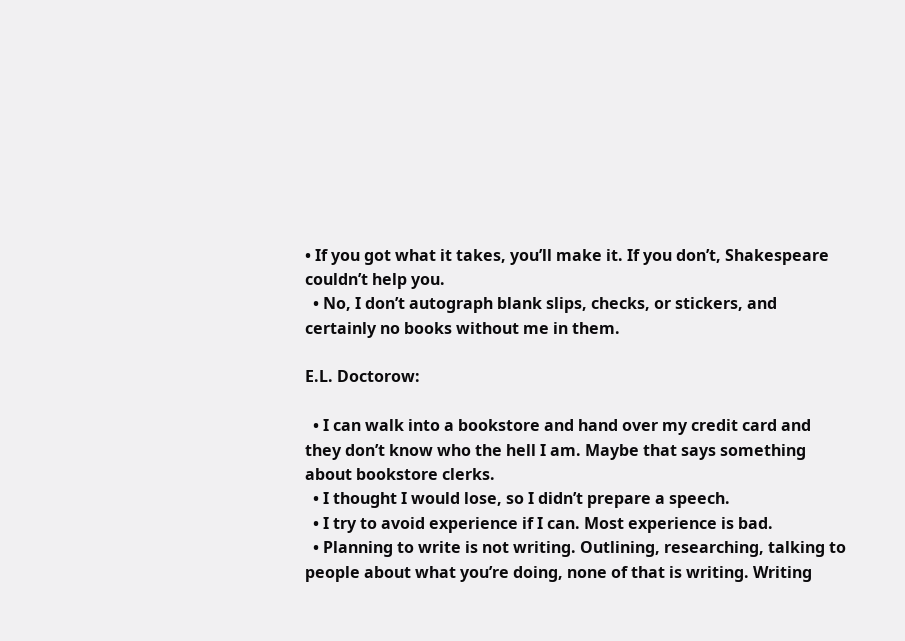• If you got what it takes, you’ll make it. If you don’t, Shakespeare couldn’t help you.
  • No, I don’t autograph blank slips, checks, or stickers, and certainly no books without me in them.

E.L. Doctorow:

  • I can walk into a bookstore and hand over my credit card and they don’t know who the hell I am. Maybe that says something about bookstore clerks.
  • I thought I would lose, so I didn’t prepare a speech.
  • I try to avoid experience if I can. Most experience is bad.
  • Planning to write is not writing. Outlining, researching, talking to people about what you’re doing, none of that is writing. Writing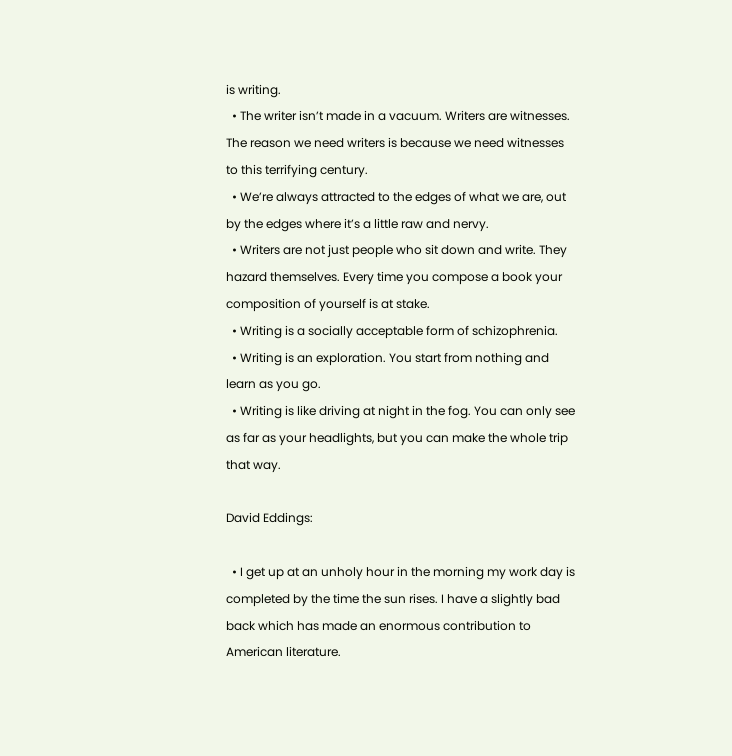is writing.
  • The writer isn’t made in a vacuum. Writers are witnesses. The reason we need writers is because we need witnesses to this terrifying century.
  • We’re always attracted to the edges of what we are, out by the edges where it’s a little raw and nervy.
  • Writers are not just people who sit down and write. They hazard themselves. Every time you compose a book your composition of yourself is at stake.
  • Writing is a socially acceptable form of schizophrenia.
  • Writing is an exploration. You start from nothing and learn as you go.
  • Writing is like driving at night in the fog. You can only see as far as your headlights, but you can make the whole trip that way.

David Eddings:

  • I get up at an unholy hour in the morning my work day is completed by the time the sun rises. I have a slightly bad back which has made an enormous contribution to American literature.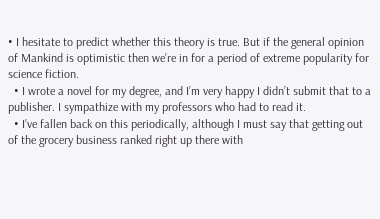• I hesitate to predict whether this theory is true. But if the general opinion of Mankind is optimistic then we’re in for a period of extreme popularity for science fiction.
  • I wrote a novel for my degree, and I’m very happy I didn’t submit that to a publisher. I sympathize with my professors who had to read it.
  • I’ve fallen back on this periodically, although I must say that getting out of the grocery business ranked right up there with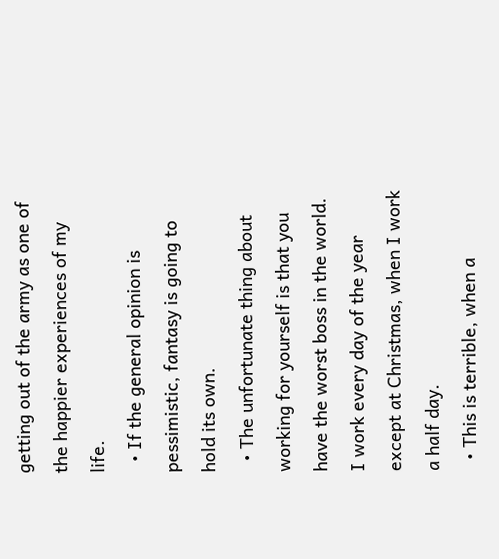getting out of the army as one of the happier experiences of my life.
  • If the general opinion is pessimistic, fantasy is going to hold its own.
  • The unfortunate thing about working for yourself is that you have the worst boss in the world. I work every day of the year except at Christmas, when I work a half day.
  • This is terrible, when a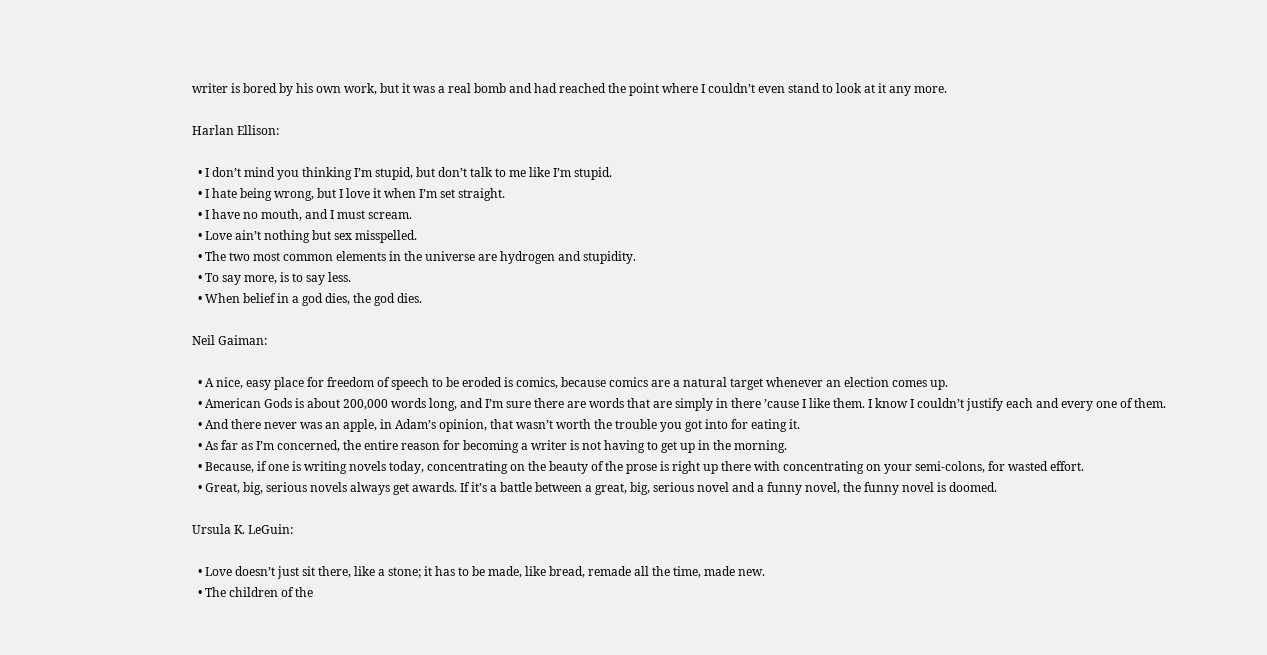writer is bored by his own work, but it was a real bomb and had reached the point where I couldn’t even stand to look at it any more.

Harlan Ellison:

  • I don’t mind you thinking I’m stupid, but don’t talk to me like I’m stupid.
  • I hate being wrong, but I love it when I’m set straight.
  • I have no mouth, and I must scream.
  • Love ain’t nothing but sex misspelled.
  • The two most common elements in the universe are hydrogen and stupidity.
  • To say more, is to say less.
  • When belief in a god dies, the god dies.

Neil Gaiman:

  • A nice, easy place for freedom of speech to be eroded is comics, because comics are a natural target whenever an election comes up.
  • American Gods is about 200,000 words long, and I’m sure there are words that are simply in there ’cause I like them. I know I couldn’t justify each and every one of them.
  • And there never was an apple, in Adam’s opinion, that wasn’t worth the trouble you got into for eating it.
  • As far as I’m concerned, the entire reason for becoming a writer is not having to get up in the morning.
  • Because, if one is writing novels today, concentrating on the beauty of the prose is right up there with concentrating on your semi-colons, for wasted effort.
  • Great, big, serious novels always get awards. If it’s a battle between a great, big, serious novel and a funny novel, the funny novel is doomed.

Ursula K. LeGuin:

  • Love doesn’t just sit there, like a stone; it has to be made, like bread, remade all the time, made new.
  • The children of the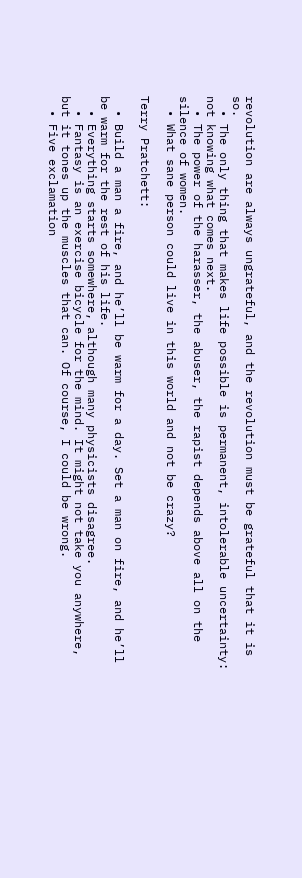revolution are always ungrateful, and the revolution must be grateful that it is so.
  • The only thing that makes life possible is permanent, intolerable uncertainty: not knowing what comes next.
  • The power of the harasser, the abuser, the rapist depends above all on the silence of women.
  • What sane person could live in this world and not be crazy?

Terry Pratchett:

  • Build a man a fire, and he’ll be warm for a day. Set a man on fire, and he’ll be warm for the rest of his life.
  • Everything starts somewhere, although many physicists disagree.
  • Fantasy is an exercise bicycle for the mind. It might not take you anywhere, but it tones up the muscles that can. Of course, I could be wrong.
  • Five exclamation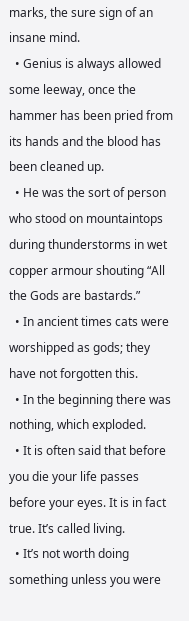marks, the sure sign of an insane mind.
  • Genius is always allowed some leeway, once the hammer has been pried from its hands and the blood has been cleaned up.
  • He was the sort of person who stood on mountaintops during thunderstorms in wet copper armour shouting “All the Gods are bastards.”
  • In ancient times cats were worshipped as gods; they have not forgotten this.
  • In the beginning there was nothing, which exploded.
  • It is often said that before you die your life passes before your eyes. It is in fact true. It’s called living.
  • It’s not worth doing something unless you were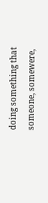doing something that someone, somewere,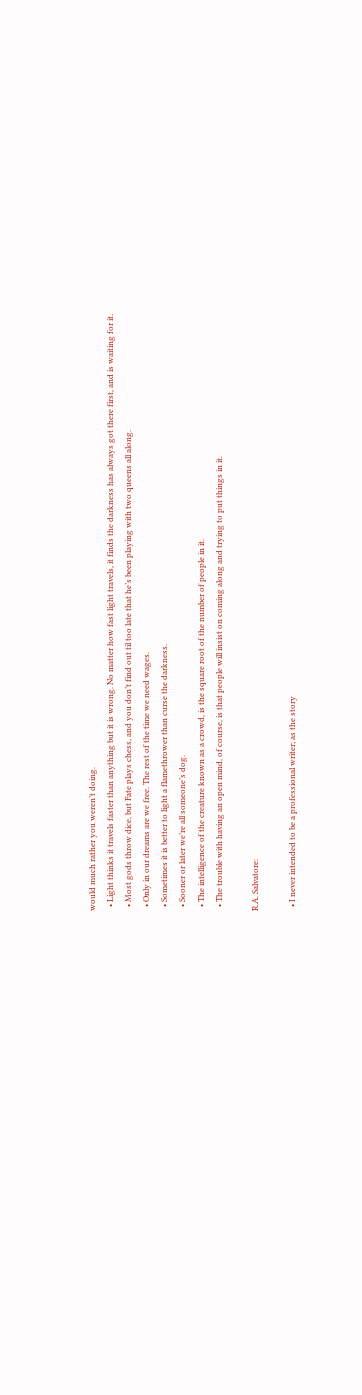would much rather you weren’t doing.
  • Light thinks it travels faster than anything but it is wrong. No matter how fast light travels, it finds the darkness has always got there first, and is waiting for it.
  • Most gods throw dice, but Fate plays chess, and you don’t find out til too late that he’s been playing with two queens all along.
  • Only in our dreams are we free. The rest of the time we need wages.
  • Sometimes it is better to light a flamethrower than curse the darkness.
  • Sooner or later we’re all someone’s dog.
  • The intelligence of the creature known as a crowd, is the square root of the number of people in it.
  • The trouble with having an open mind, of course, is that people will insist on coming along and trying to put things in it.

R.A. Salvatore:

  • I never intended to be a professional writer; as the story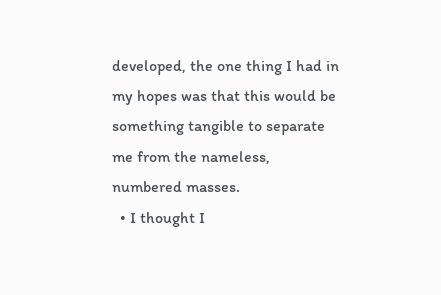developed, the one thing I had in my hopes was that this would be something tangible to separate me from the nameless, numbered masses.
  • I thought I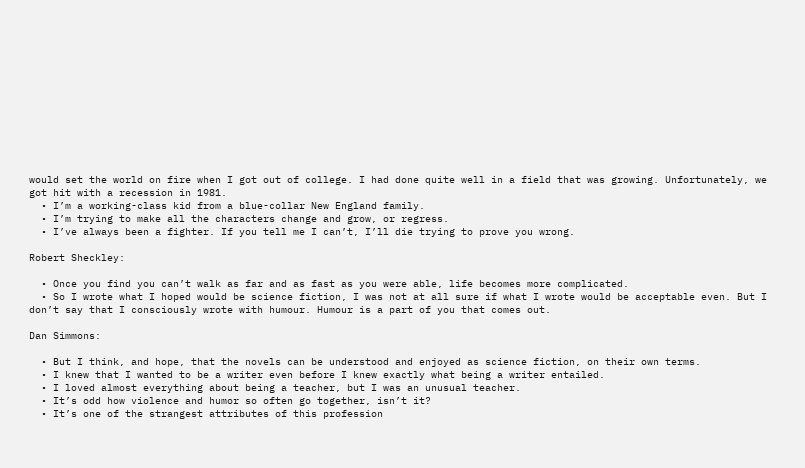would set the world on fire when I got out of college. I had done quite well in a field that was growing. Unfortunately, we got hit with a recession in 1981.
  • I’m a working-class kid from a blue-collar New England family.
  • I’m trying to make all the characters change and grow, or regress.
  • I’ve always been a fighter. If you tell me I can’t, I’ll die trying to prove you wrong.

Robert Sheckley:

  • Once you find you can’t walk as far and as fast as you were able, life becomes more complicated.
  • So I wrote what I hoped would be science fiction, I was not at all sure if what I wrote would be acceptable even. But I don’t say that I consciously wrote with humour. Humour is a part of you that comes out.

Dan Simmons:

  • But I think, and hope, that the novels can be understood and enjoyed as science fiction, on their own terms.
  • I knew that I wanted to be a writer even before I knew exactly what being a writer entailed.
  • I loved almost everything about being a teacher, but I was an unusual teacher.
  • It’s odd how violence and humor so often go together, isn’t it?
  • It’s one of the strangest attributes of this profession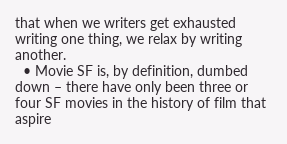that when we writers get exhausted writing one thing, we relax by writing another.
  • Movie SF is, by definition, dumbed down – there have only been three or four SF movies in the history of film that aspire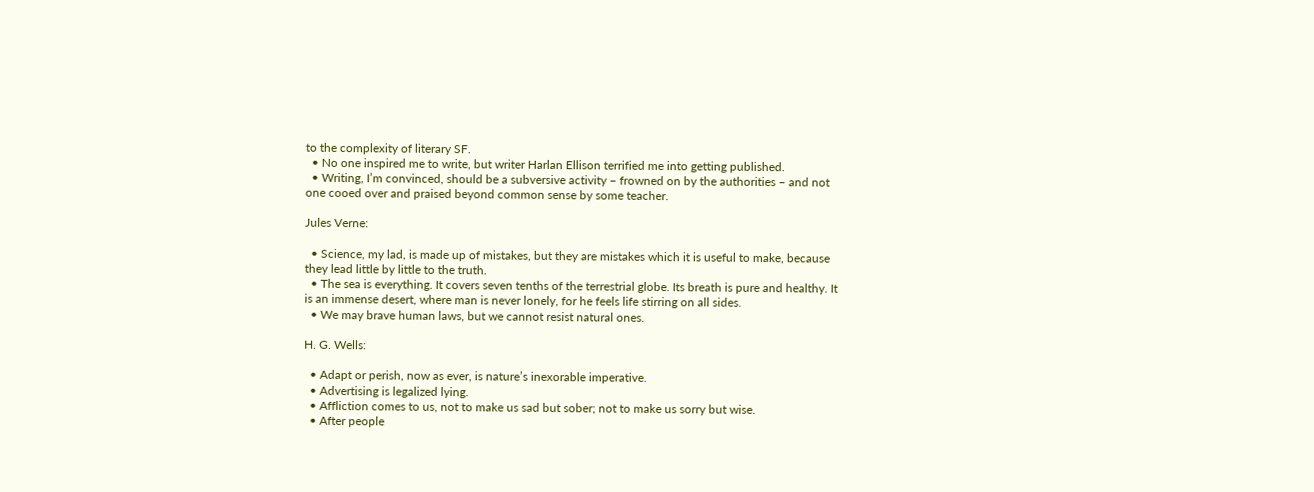to the complexity of literary SF.
  • No one inspired me to write, but writer Harlan Ellison terrified me into getting published.
  • Writing, I’m convinced, should be a subversive activity – frowned on by the authorities – and not one cooed over and praised beyond common sense by some teacher.

Jules Verne:

  • Science, my lad, is made up of mistakes, but they are mistakes which it is useful to make, because they lead little by little to the truth.
  • The sea is everything. It covers seven tenths of the terrestrial globe. Its breath is pure and healthy. It is an immense desert, where man is never lonely, for he feels life stirring on all sides.
  • We may brave human laws, but we cannot resist natural ones.

H. G. Wells:

  • Adapt or perish, now as ever, is nature’s inexorable imperative.
  • Advertising is legalized lying.
  • Affliction comes to us, not to make us sad but sober; not to make us sorry but wise.
  • After people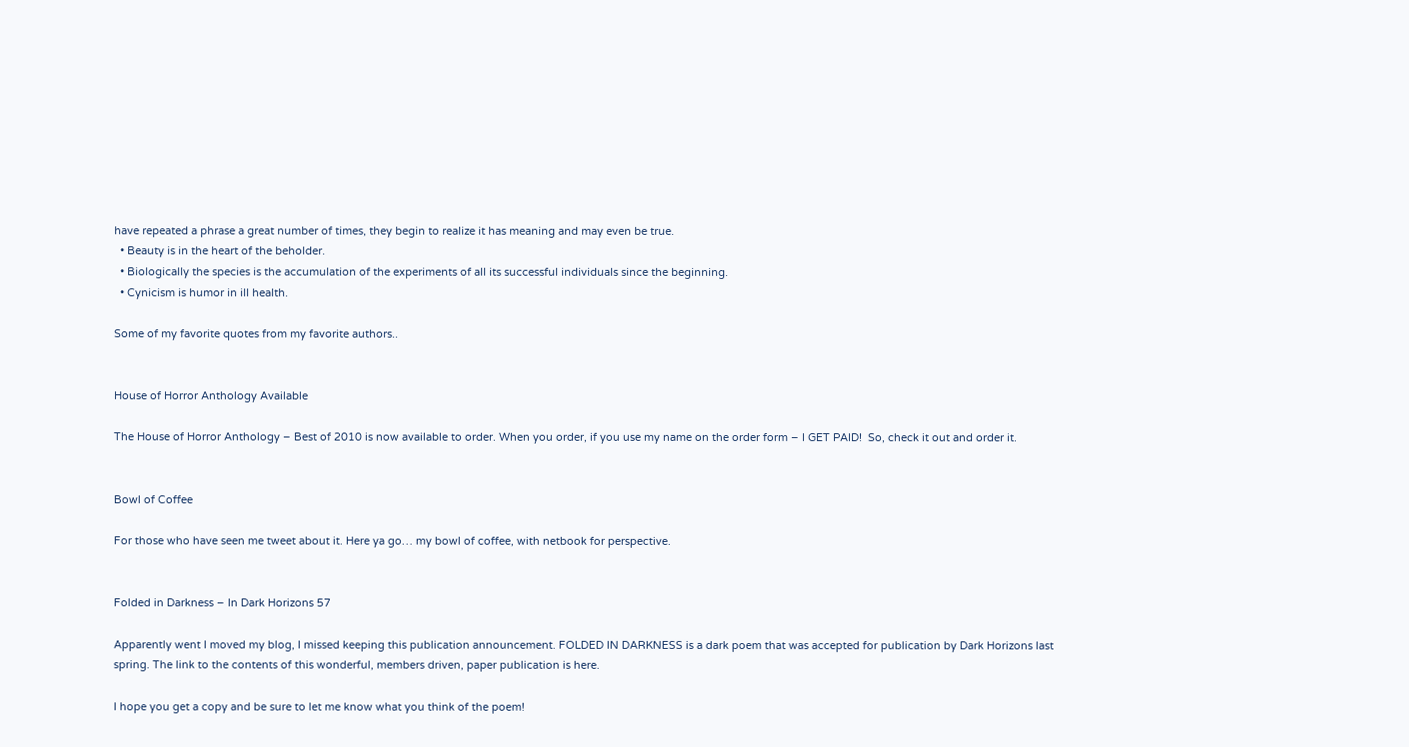have repeated a phrase a great number of times, they begin to realize it has meaning and may even be true.
  • Beauty is in the heart of the beholder.
  • Biologically the species is the accumulation of the experiments of all its successful individuals since the beginning.
  • Cynicism is humor in ill health.

Some of my favorite quotes from my favorite authors..


House of Horror Anthology Available

The House of Horror Anthology – Best of 2010 is now available to order. When you order, if you use my name on the order form – I GET PAID!  So, check it out and order it.


Bowl of Coffee

For those who have seen me tweet about it. Here ya go… my bowl of coffee, with netbook for perspective.


Folded in Darkness – In Dark Horizons 57

Apparently went I moved my blog, I missed keeping this publication announcement. FOLDED IN DARKNESS is a dark poem that was accepted for publication by Dark Horizons last spring. The link to the contents of this wonderful, members driven, paper publication is here.

I hope you get a copy and be sure to let me know what you think of the poem!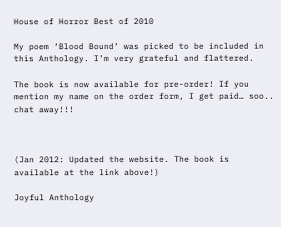House of Horror Best of 2010

My poem ‘Blood Bound’ was picked to be included in this Anthology. I’m very grateful and flattered.

The book is now available for pre-order! If you mention my name on the order form, I get paid… soo.. chat away!!!



(Jan 2012: Updated the website. The book is available at the link above!)

Joyful Anthology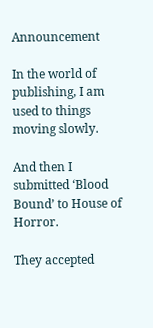Announcement

In the world of publishing, I am used to things moving slowly.

And then I submitted ‘Blood Bound’ to House of Horror.

They accepted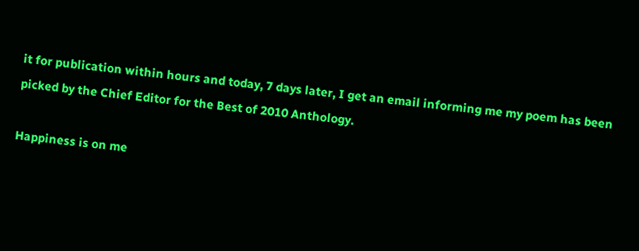it for publication within hours and today, 7 days later, I get an email informing me my poem has been picked by the Chief Editor for the Best of 2010 Anthology.

Happiness is on me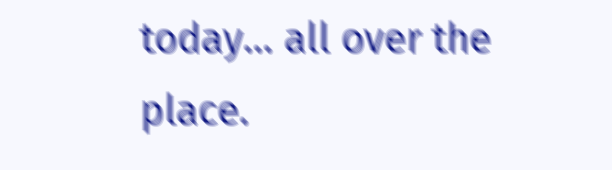today… all over the place.